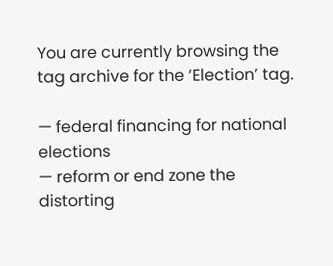You are currently browsing the tag archive for the ‘Election’ tag.

— federal financing for national elections
— reform or end zone the distorting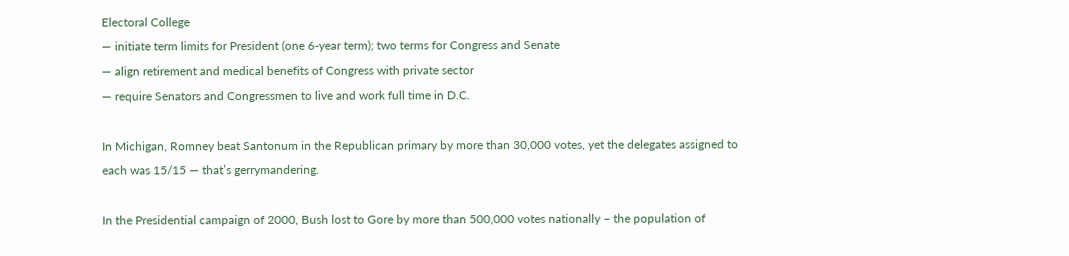Electoral College
— initiate term limits for President (one 6-year term); two terms for Congress and Senate
— align retirement and medical benefits of Congress with private sector
— require Senators and Congressmen to live and work full time in D.C.

In Michigan, Romney beat Santonum in the Republican primary by more than 30,000 votes, yet the delegates assigned to each was 15/15 — that’s gerrymandering.

In the Presidential campaign of 2000, Bush lost to Gore by more than 500,000 votes nationally – the population of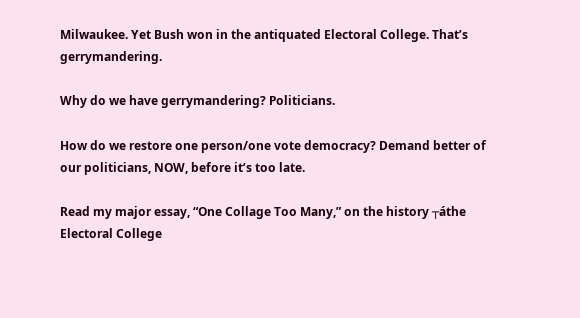Milwaukee. Yet Bush won in the antiquated Electoral College. That’s gerrymandering.

Why do we have gerrymandering? Politicians.

How do we restore one person/one vote democracy? Demand better of our politicians, NOW, before it’s too late.

Read my major essay, “One Collage Too Many,” on the history ┬áthe Electoral College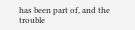has been part of, and the trouble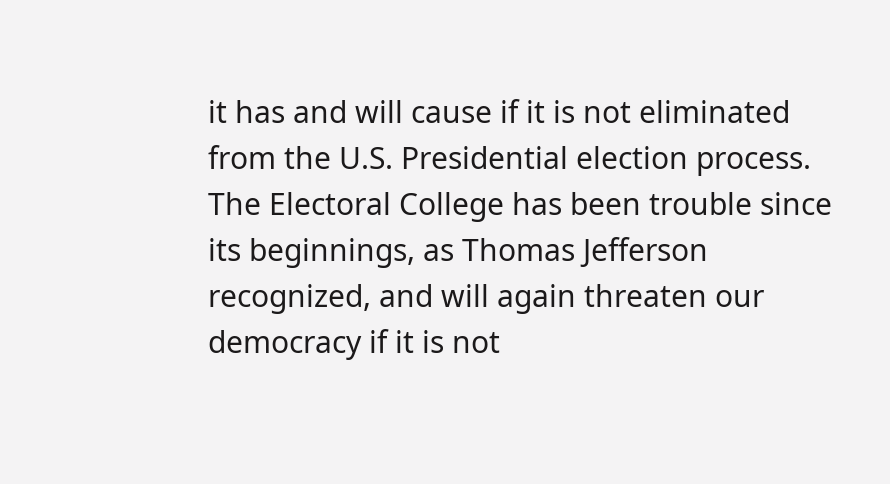it has and will cause if it is not eliminated from the U.S. Presidential election process. The Electoral College has been trouble since its beginnings, as Thomas Jefferson recognized, and will again threaten our democracy if it is not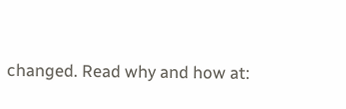changed. Read why and how at: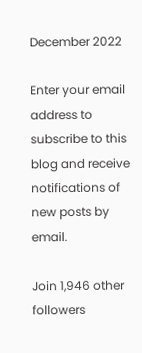December 2022

Enter your email address to subscribe to this blog and receive notifications of new posts by email.

Join 1,946 other followers